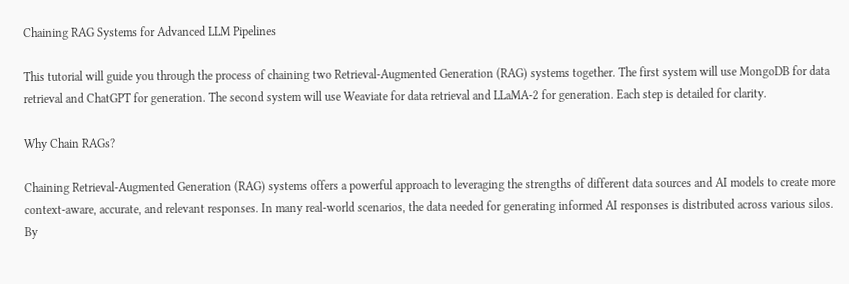Chaining RAG Systems for Advanced LLM Pipelines

This tutorial will guide you through the process of chaining two Retrieval-Augmented Generation (RAG) systems together. The first system will use MongoDB for data retrieval and ChatGPT for generation. The second system will use Weaviate for data retrieval and LLaMA-2 for generation. Each step is detailed for clarity.

Why Chain RAGs?

Chaining Retrieval-Augmented Generation (RAG) systems offers a powerful approach to leveraging the strengths of different data sources and AI models to create more context-aware, accurate, and relevant responses. In many real-world scenarios, the data needed for generating informed AI responses is distributed across various silos. By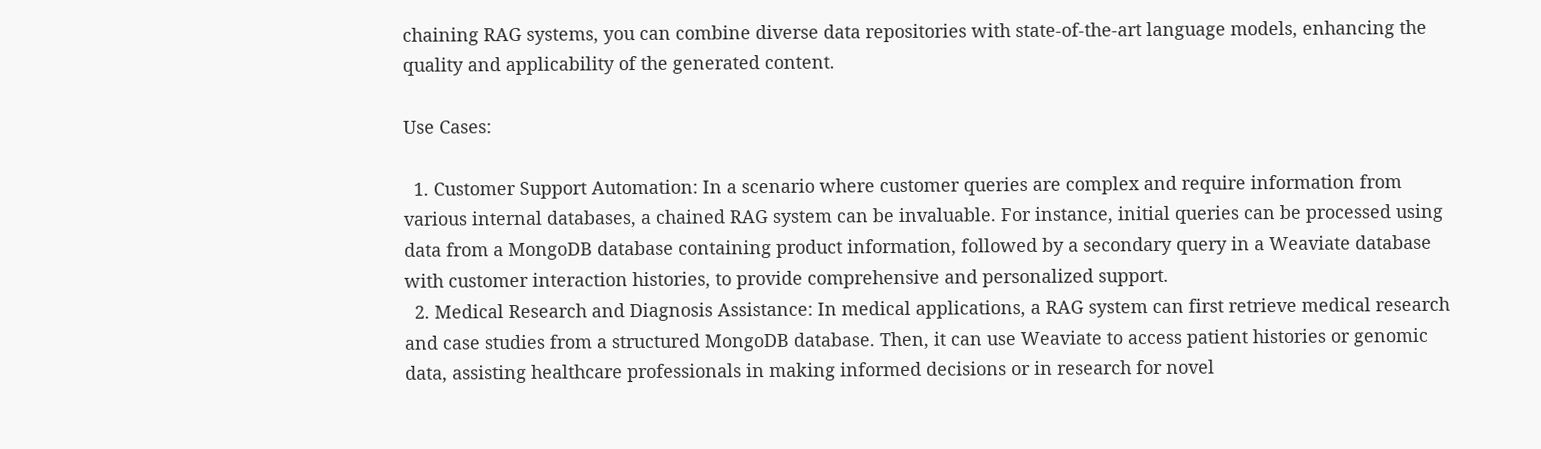chaining RAG systems, you can combine diverse data repositories with state-of-the-art language models, enhancing the quality and applicability of the generated content.

Use Cases:

  1. Customer Support Automation: In a scenario where customer queries are complex and require information from various internal databases, a chained RAG system can be invaluable. For instance, initial queries can be processed using data from a MongoDB database containing product information, followed by a secondary query in a Weaviate database with customer interaction histories, to provide comprehensive and personalized support.
  2. Medical Research and Diagnosis Assistance: In medical applications, a RAG system can first retrieve medical research and case studies from a structured MongoDB database. Then, it can use Weaviate to access patient histories or genomic data, assisting healthcare professionals in making informed decisions or in research for novel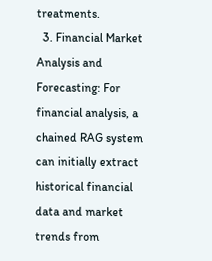treatments.
  3. Financial Market Analysis and Forecasting: For financial analysis, a chained RAG system can initially extract historical financial data and market trends from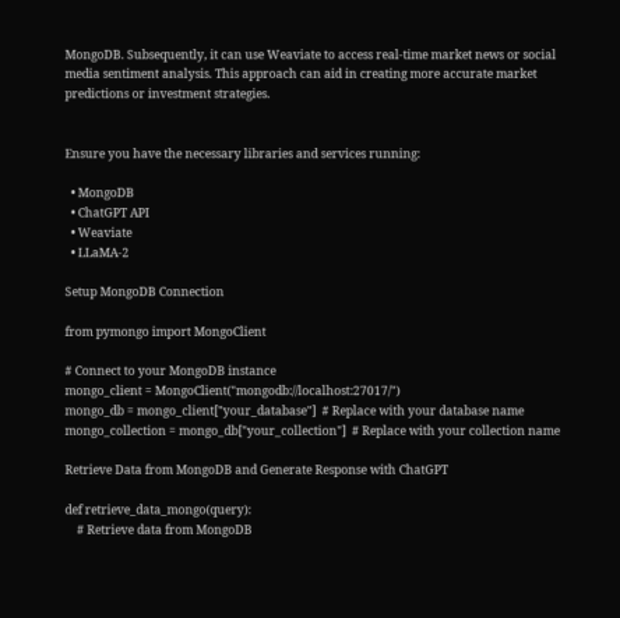MongoDB. Subsequently, it can use Weaviate to access real-time market news or social media sentiment analysis. This approach can aid in creating more accurate market predictions or investment strategies.


Ensure you have the necessary libraries and services running:

  • MongoDB
  • ChatGPT API
  • Weaviate
  • LLaMA-2

Setup MongoDB Connection

from pymongo import MongoClient

# Connect to your MongoDB instance
mongo_client = MongoClient("mongodb://localhost:27017/")
mongo_db = mongo_client["your_database"]  # Replace with your database name
mongo_collection = mongo_db["your_collection"]  # Replace with your collection name

Retrieve Data from MongoDB and Generate Response with ChatGPT

def retrieve_data_mongo(query):
    # Retrieve data from MongoDB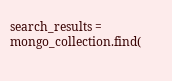search_results = mongo_collection.find(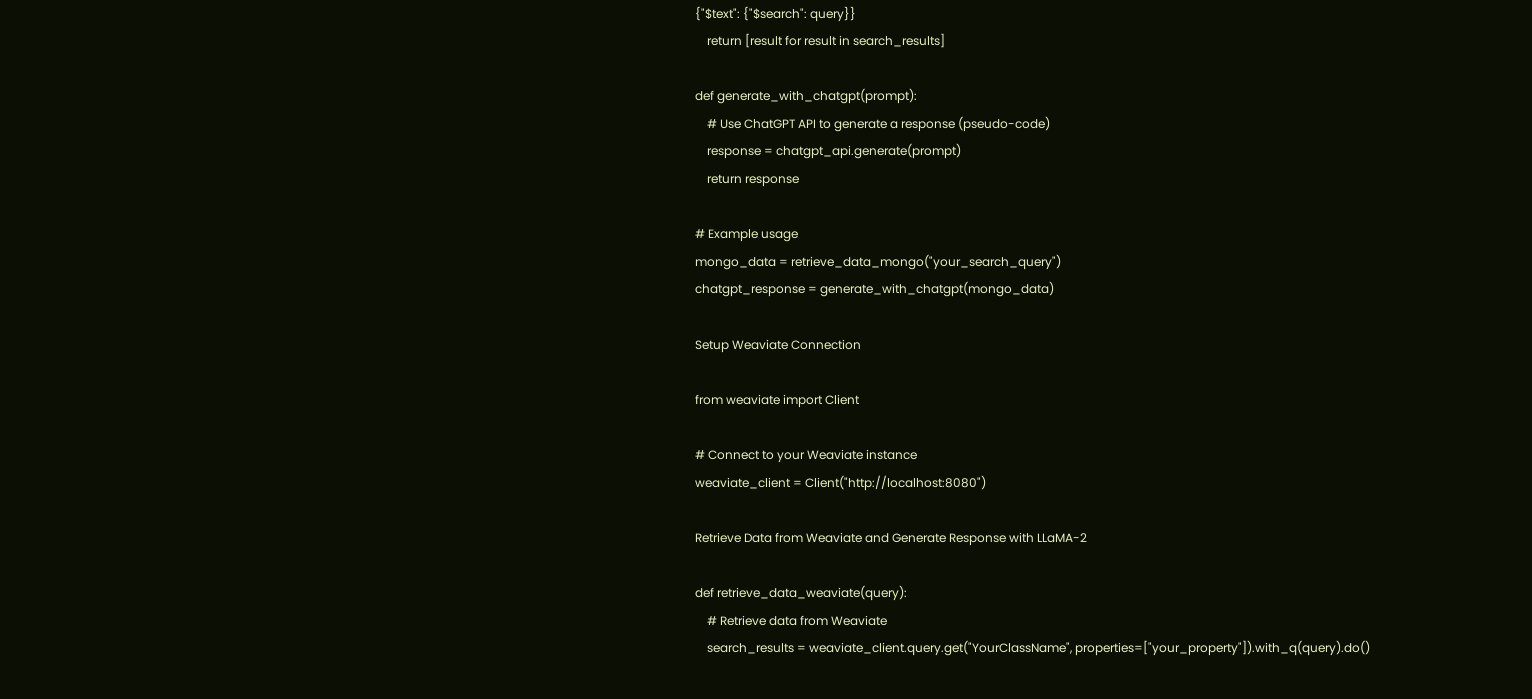{"$text": {"$search": query}}
    return [result for result in search_results]

def generate_with_chatgpt(prompt):
    # Use ChatGPT API to generate a response (pseudo-code)
    response = chatgpt_api.generate(prompt)
    return response

# Example usage
mongo_data = retrieve_data_mongo("your_search_query")
chatgpt_response = generate_with_chatgpt(mongo_data)

Setup Weaviate Connection

from weaviate import Client

# Connect to your Weaviate instance
weaviate_client = Client("http://localhost:8080")

Retrieve Data from Weaviate and Generate Response with LLaMA-2

def retrieve_data_weaviate(query):
    # Retrieve data from Weaviate
    search_results = weaviate_client.query.get("YourClassName", properties=["your_property"]).with_q(query).do()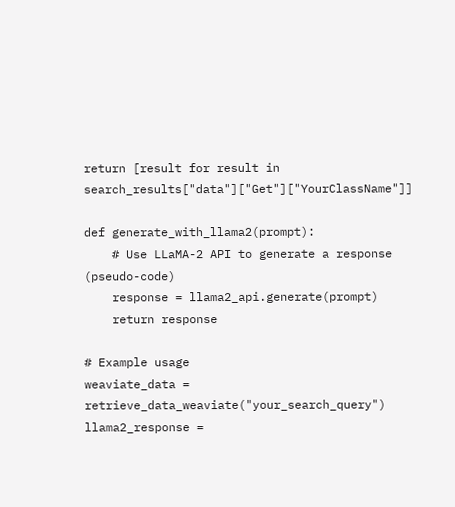return [result for result in search_results["data"]["Get"]["YourClassName"]]

def generate_with_llama2(prompt):
    # Use LLaMA-2 API to generate a response (pseudo-code)
    response = llama2_api.generate(prompt)
    return response

# Example usage
weaviate_data = retrieve_data_weaviate("your_search_query")
llama2_response =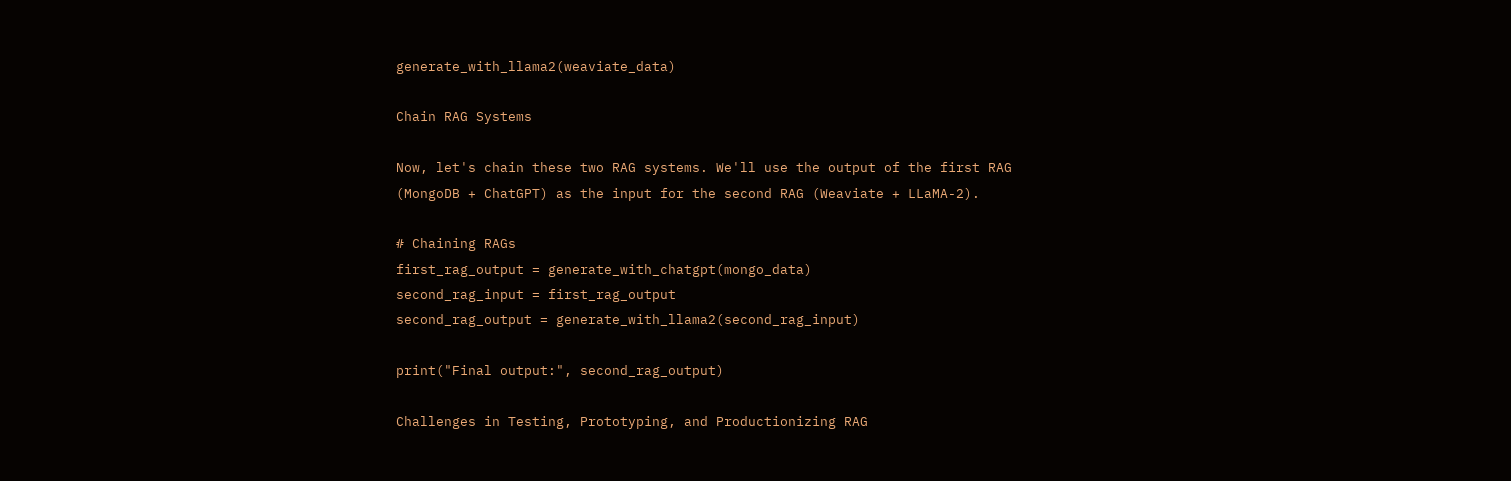generate_with_llama2(weaviate_data)

Chain RAG Systems

Now, let's chain these two RAG systems. We'll use the output of the first RAG (MongoDB + ChatGPT) as the input for the second RAG (Weaviate + LLaMA-2).

# Chaining RAGs
first_rag_output = generate_with_chatgpt(mongo_data)
second_rag_input = first_rag_output
second_rag_output = generate_with_llama2(second_rag_input)

print("Final output:", second_rag_output)

Challenges in Testing, Prototyping, and Productionizing RAG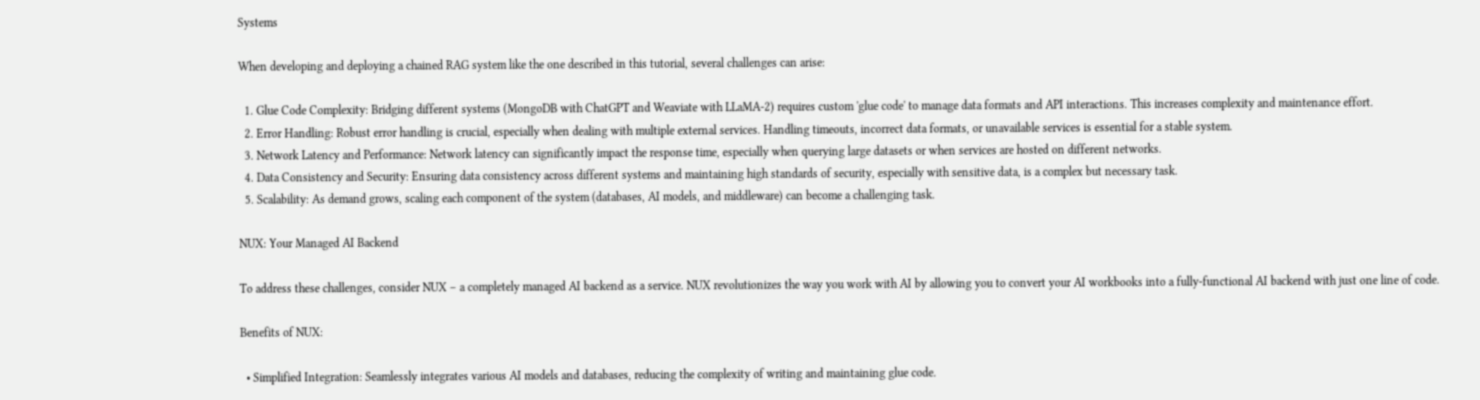Systems

When developing and deploying a chained RAG system like the one described in this tutorial, several challenges can arise:

  1. Glue Code Complexity: Bridging different systems (MongoDB with ChatGPT and Weaviate with LLaMA-2) requires custom 'glue code' to manage data formats and API interactions. This increases complexity and maintenance effort.
  2. Error Handling: Robust error handling is crucial, especially when dealing with multiple external services. Handling timeouts, incorrect data formats, or unavailable services is essential for a stable system.
  3. Network Latency and Performance: Network latency can significantly impact the response time, especially when querying large datasets or when services are hosted on different networks.
  4. Data Consistency and Security: Ensuring data consistency across different systems and maintaining high standards of security, especially with sensitive data, is a complex but necessary task.
  5. Scalability: As demand grows, scaling each component of the system (databases, AI models, and middleware) can become a challenging task.

NUX: Your Managed AI Backend

To address these challenges, consider NUX – a completely managed AI backend as a service. NUX revolutionizes the way you work with AI by allowing you to convert your AI workbooks into a fully-functional AI backend with just one line of code.

Benefits of NUX:

  • Simplified Integration: Seamlessly integrates various AI models and databases, reducing the complexity of writing and maintaining glue code.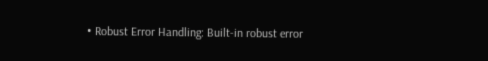• Robust Error Handling: Built-in robust error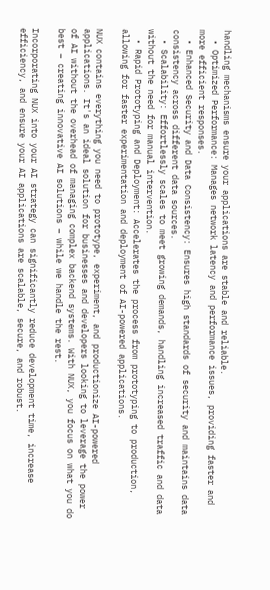handling mechanisms ensure your applications are stable and reliable.
  • Optimized Performance: Manages network latency and performance issues, providing faster and more efficient responses.
  • Enhanced Security and Data Consistency: Ensures high standards of security and maintains data consistency across different data sources.
  • Scalability: Effortlessly scales to meet growing demands, handling increased traffic and data without the need for manual intervention.
  • Rapid Prototyping and Deployment: Accelerates the process from prototyping to production, allowing for faster experimentation and deployment of AI-powered applications.

NUX contains everything you need to prototype, experiment, and productionize AI-powered applications. It's an ideal solution for businesses and developers looking to leverage the power of AI without the overhead of managing complex backend systems. With NUX, you focus on what you do best – creating innovative AI solutions – while we handle the rest.

Incorporating NUX into your AI strategy can significantly reduce development time, increase efficiency, and ensure your AI applications are scalable, secure, and robust.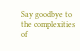Say goodbye to the complexities of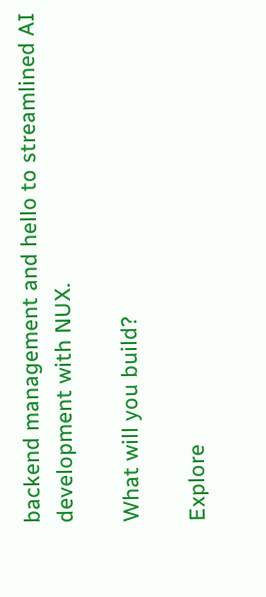backend management and hello to streamlined AI development with NUX.

What will you build?

Explore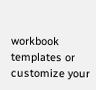workbook templates or customize your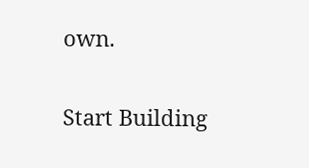own.

Start Building